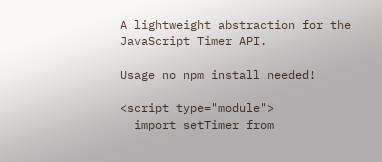A lightweight abstraction for the JavaScript Timer API.

Usage no npm install needed!

<script type="module">
  import setTimer from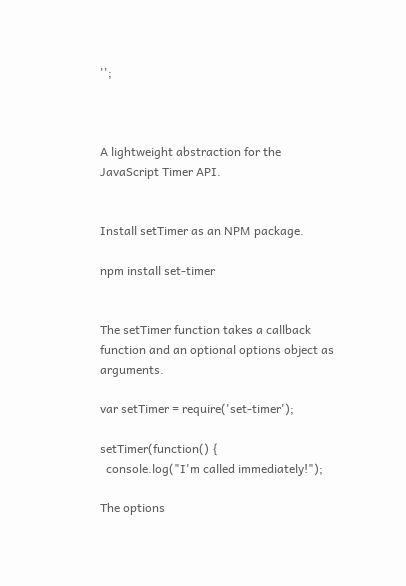'';



A lightweight abstraction for the JavaScript Timer API.


Install setTimer as an NPM package.

npm install set-timer


The setTimer function takes a callback function and an optional options object as arguments.

var setTimer = require('set-timer');

setTimer(function() {
  console.log("I'm called immediately!");

The options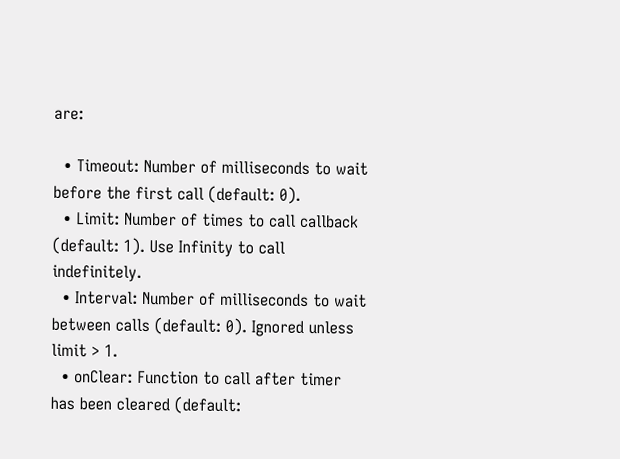are:

  • Timeout: Number of milliseconds to wait before the first call (default: 0).
  • Limit: Number of times to call callback (default: 1). Use Infinity to call indefinitely.
  • Interval: Number of milliseconds to wait between calls (default: 0). Ignored unless limit > 1.
  • onClear: Function to call after timer has been cleared (default: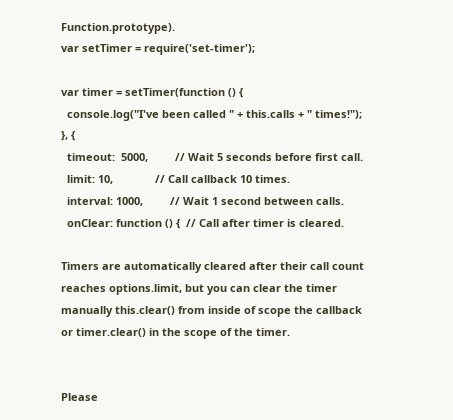Function.prototype).
var setTimer = require('set-timer');

var timer = setTimer(function () {
  console.log("I've been called " + this.calls + " times!");
}, {
  timeout:  5000,         // Wait 5 seconds before first call.
  limit: 10,              // Call callback 10 times.
  interval: 1000,         // Wait 1 second between calls.
  onClear: function () {  // Call after timer is cleared.

Timers are automatically cleared after their call count reaches options.limit, but you can clear the timer manually this.clear() from inside of scope the callback or timer.clear() in the scope of the timer.


Please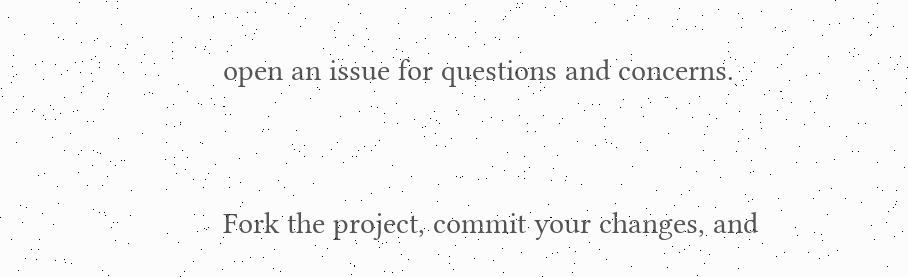open an issue for questions and concerns.


Fork the project, commit your changes, and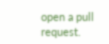open a pull request.